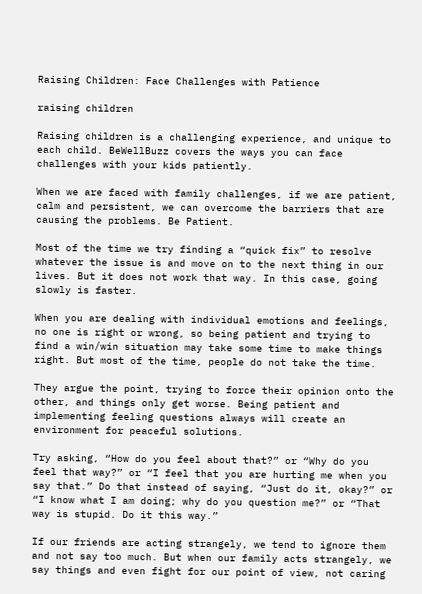Raising Children: Face Challenges with Patience

raising children

Raising children is a challenging experience, and unique to each child. BeWellBuzz covers the ways you can face challenges with your kids patiently.

When we are faced with family challenges, if we are patient, calm and persistent, we can overcome the barriers that are causing the problems. Be Patient.

Most of the time we try finding a “quick fix” to resolve whatever the issue is and move on to the next thing in our lives. But it does not work that way. In this case, going slowly is faster.

When you are dealing with individual emotions and feelings, no one is right or wrong, so being patient and trying to find a win/win situation may take some time to make things right. But most of the time, people do not take the time.

They argue the point, trying to force their opinion onto the other, and things only get worse. Being patient and implementing feeling questions always will create an environment for peaceful solutions.

Try asking, “How do you feel about that?” or “Why do you feel that way?” or “I feel that you are hurting me when you say that.” Do that instead of saying, “Just do it, okay?” or “I know what I am doing; why do you question me?” or “That way is stupid. Do it this way.”

If our friends are acting strangely, we tend to ignore them and not say too much. But when our family acts strangely, we say things and even fight for our point of view, not caring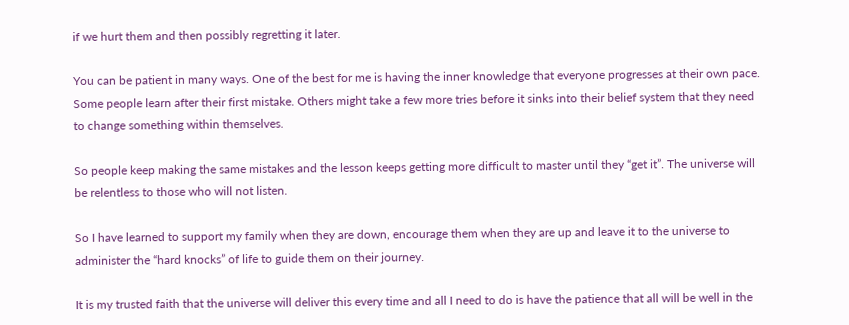if we hurt them and then possibly regretting it later.

You can be patient in many ways. One of the best for me is having the inner knowledge that everyone progresses at their own pace. Some people learn after their first mistake. Others might take a few more tries before it sinks into their belief system that they need to change something within themselves.

So people keep making the same mistakes and the lesson keeps getting more difficult to master until they “get it”. The universe will be relentless to those who will not listen.

So I have learned to support my family when they are down, encourage them when they are up and leave it to the universe to administer the “hard knocks” of life to guide them on their journey.

It is my trusted faith that the universe will deliver this every time and all I need to do is have the patience that all will be well in the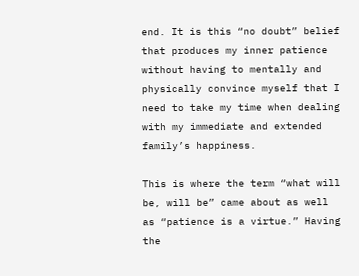end. It is this “no doubt” belief that produces my inner patience without having to mentally and physically convince myself that I need to take my time when dealing with my immediate and extended family’s happiness.

This is where the term “what will be, will be” came about as well as “patience is a virtue.” Having the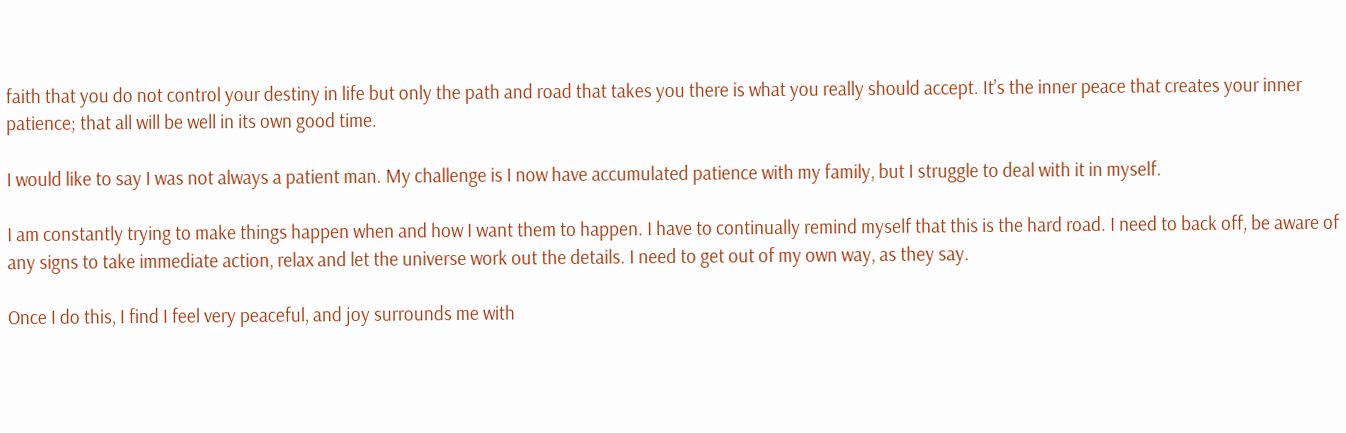faith that you do not control your destiny in life but only the path and road that takes you there is what you really should accept. It’s the inner peace that creates your inner patience; that all will be well in its own good time.

I would like to say I was not always a patient man. My challenge is I now have accumulated patience with my family, but I struggle to deal with it in myself.

I am constantly trying to make things happen when and how I want them to happen. I have to continually remind myself that this is the hard road. I need to back off, be aware of any signs to take immediate action, relax and let the universe work out the details. I need to get out of my own way, as they say.

Once I do this, I find I feel very peaceful, and joy surrounds me with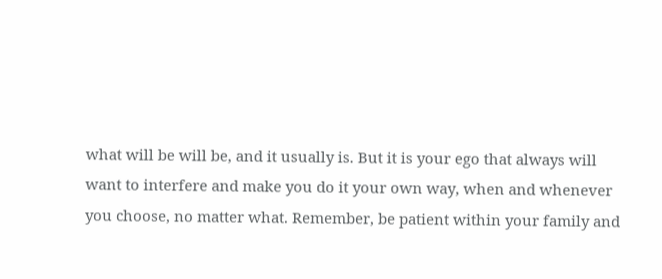what will be will be, and it usually is. But it is your ego that always will want to interfere and make you do it your own way, when and whenever you choose, no matter what. Remember, be patient within your family and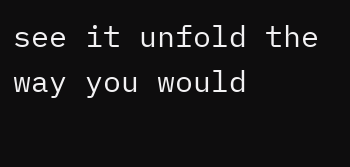see it unfold the way you would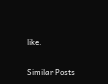like.

Similar Posts